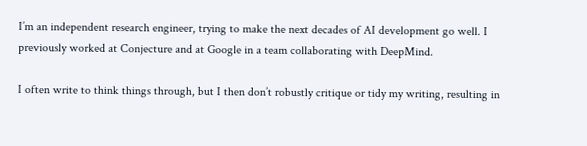I’m an independent research engineer, trying to make the next decades of AI development go well. I previously worked at Conjecture and at Google in a team collaborating with DeepMind.

I often write to think things through, but I then don’t robustly critique or tidy my writing, resulting in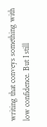writing that conveys something with low confidence. But I still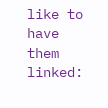like to have them linked: